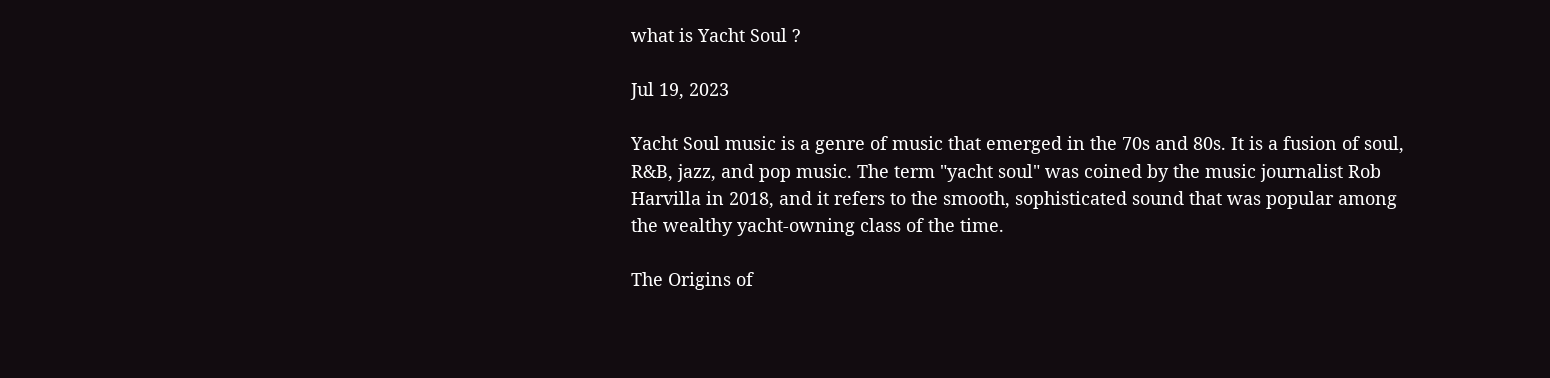what is Yacht Soul ?

Jul 19, 2023

Yacht Soul music is a genre of music that emerged in the 70s and 80s. It is a fusion of soul, R&B, jazz, and pop music. The term "yacht soul" was coined by the music journalist Rob Harvilla in 2018, and it refers to the smooth, sophisticated sound that was popular among the wealthy yacht-owning class of the time.

The Origins of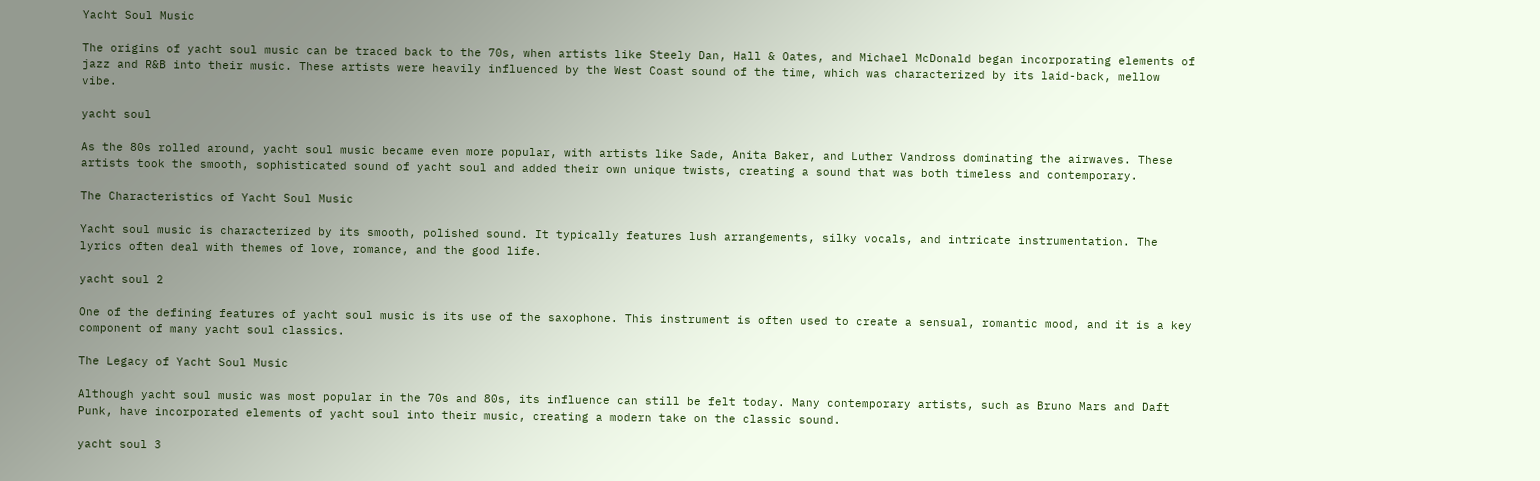Yacht Soul Music

The origins of yacht soul music can be traced back to the 70s, when artists like Steely Dan, Hall & Oates, and Michael McDonald began incorporating elements of jazz and R&B into their music. These artists were heavily influenced by the West Coast sound of the time, which was characterized by its laid-back, mellow vibe.

yacht soul

As the 80s rolled around, yacht soul music became even more popular, with artists like Sade, Anita Baker, and Luther Vandross dominating the airwaves. These artists took the smooth, sophisticated sound of yacht soul and added their own unique twists, creating a sound that was both timeless and contemporary.

The Characteristics of Yacht Soul Music

Yacht soul music is characterized by its smooth, polished sound. It typically features lush arrangements, silky vocals, and intricate instrumentation. The lyrics often deal with themes of love, romance, and the good life.

yacht soul 2

One of the defining features of yacht soul music is its use of the saxophone. This instrument is often used to create a sensual, romantic mood, and it is a key component of many yacht soul classics.

The Legacy of Yacht Soul Music

Although yacht soul music was most popular in the 70s and 80s, its influence can still be felt today. Many contemporary artists, such as Bruno Mars and Daft Punk, have incorporated elements of yacht soul into their music, creating a modern take on the classic sound.

yacht soul 3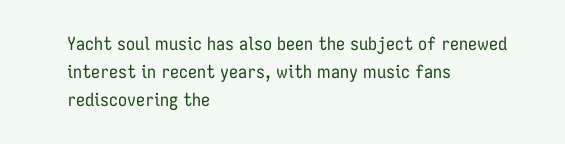Yacht soul music has also been the subject of renewed interest in recent years, with many music fans rediscovering the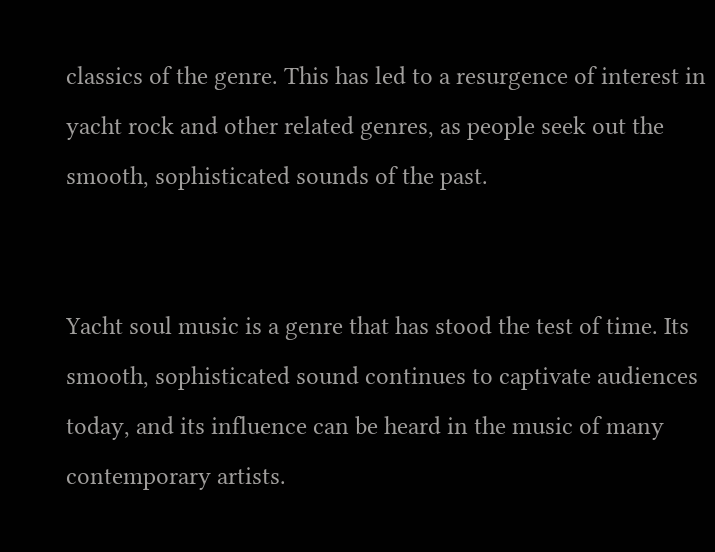classics of the genre. This has led to a resurgence of interest in yacht rock and other related genres, as people seek out the smooth, sophisticated sounds of the past.


Yacht soul music is a genre that has stood the test of time. Its smooth, sophisticated sound continues to captivate audiences today, and its influence can be heard in the music of many contemporary artists.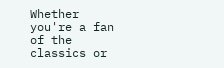Whether you're a fan of the classics or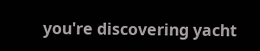you're discovering yacht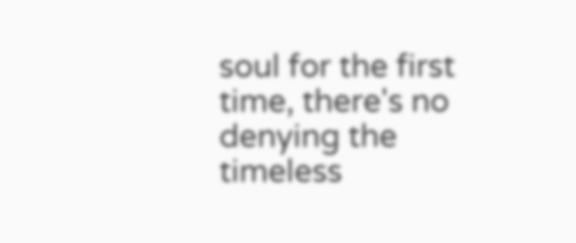soul for the first time, there's no denying the timeless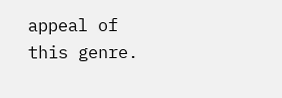appeal of this genre.